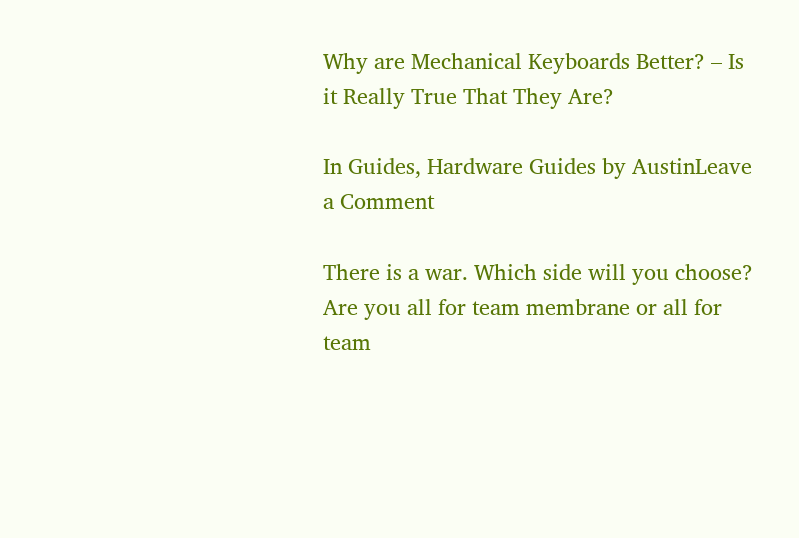Why are Mechanical Keyboards Better? – Is it Really True That They Are?

In Guides, Hardware Guides by AustinLeave a Comment

There is a war. Which side will you choose? Are you all for team membrane or all for team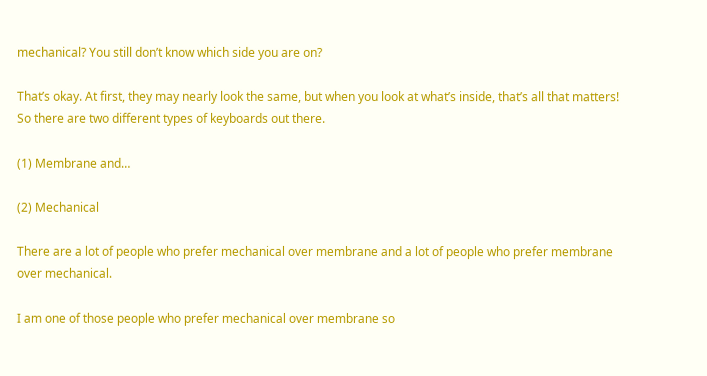mechanical? You still don’t know which side you are on?

That’s okay. At first, they may nearly look the same, but when you look at what’s inside, that’s all that matters! So there are two different types of keyboards out there.

(1) Membrane and…

(2) Mechanical

There are a lot of people who prefer mechanical over membrane and a lot of people who prefer membrane over mechanical.

I am one of those people who prefer mechanical over membrane so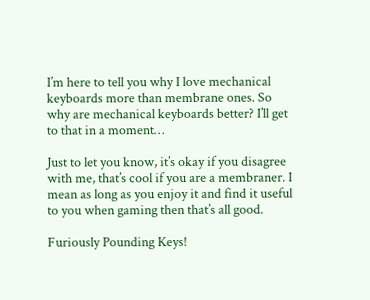I’m here to tell you why I love mechanical keyboards more than membrane ones. So why are mechanical keyboards better? I’ll get to that in a moment…

Just to let you know, it’s okay if you disagree with me, that’s cool if you are a membraner. I mean as long as you enjoy it and find it useful to you when gaming then that’s all good.

Furiously Pounding Keys!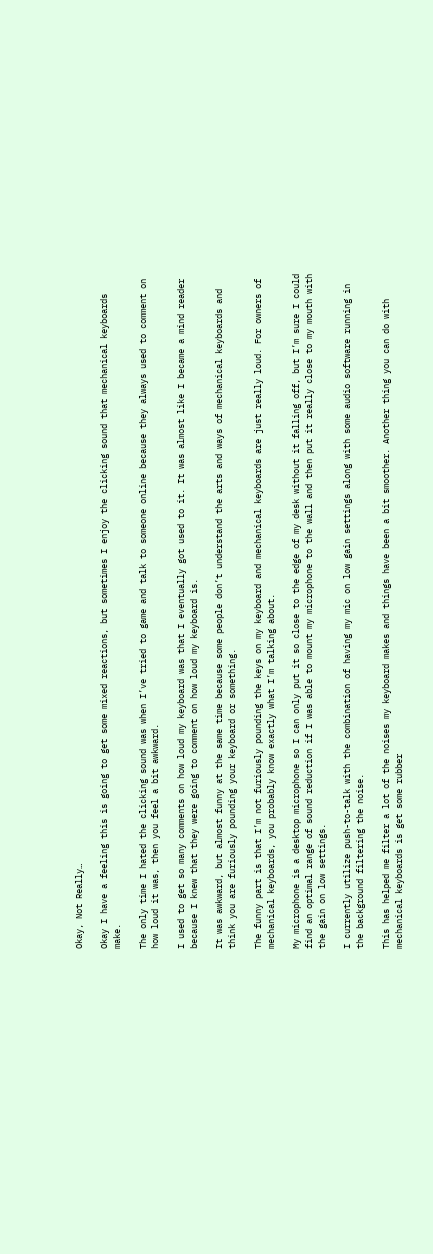Okay, Not Really…

Okay I have a feeling this is going to get some mixed reactions, but sometimes I enjoy the clicking sound that mechanical keyboards make.

The only time I hated the clicking sound was when I’ve tried to game and talk to someone online because they always used to comment on how loud it was, then you feel a bit awkward.

I used to get so many comments on how loud my keyboard was that I eventually got used to it. It was almost like I became a mind reader because I knew that they were going to comment on how loud my keyboard is.

It was awkward, but almost funny at the same time because some people don’t understand the arts and ways of mechanical keyboards and think you are furiously pounding your keyboard or something.

The funny part is that I’m not furiously pounding the keys on my keyboard and mechanical keyboards are just really loud. For owners of mechanical keyboards, you probably know exactly what I’m talking about.

My microphone is a desktop microphone so I can only put it so close to the edge of my desk without it falling off, but I’m sure I could find an optimal range of sound reduction if I was able to mount my microphone to the wall and then put it really close to my mouth with the gain on low settings.

I currently utilize push-to-talk with the combination of having my mic on low gain settings along with some audio software running in the background filtering the noise.

This has helped me filter a lot of the noises my keyboard makes and things have been a bit smoother. Another thing you can do with mechanical keyboards is get some rubber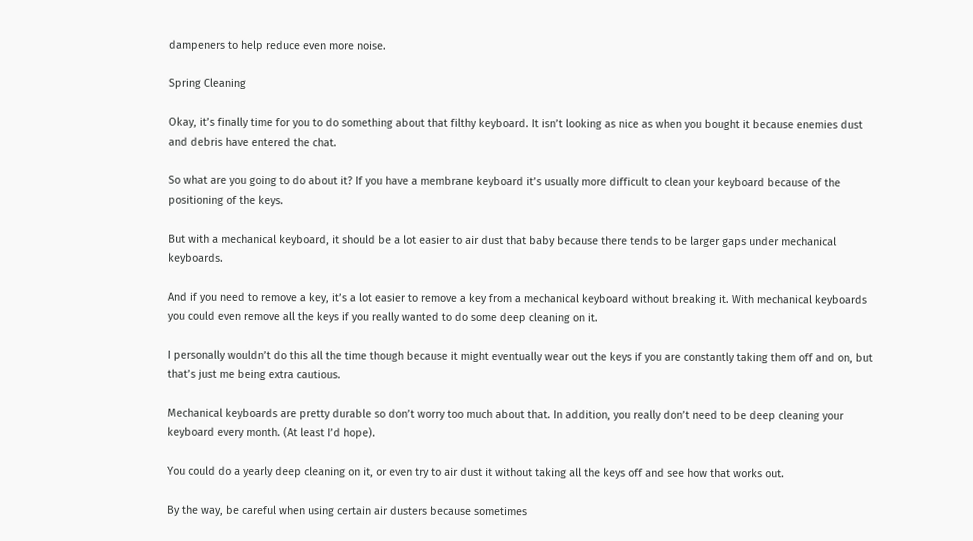dampeners to help reduce even more noise.

Spring Cleaning

Okay, it’s finally time for you to do something about that filthy keyboard. It isn’t looking as nice as when you bought it because enemies dust and debris have entered the chat.

So what are you going to do about it? If you have a membrane keyboard it’s usually more difficult to clean your keyboard because of the positioning of the keys.

But with a mechanical keyboard, it should be a lot easier to air dust that baby because there tends to be larger gaps under mechanical keyboards.

And if you need to remove a key, it’s a lot easier to remove a key from a mechanical keyboard without breaking it. With mechanical keyboards you could even remove all the keys if you really wanted to do some deep cleaning on it.

I personally wouldn’t do this all the time though because it might eventually wear out the keys if you are constantly taking them off and on, but that’s just me being extra cautious.

Mechanical keyboards are pretty durable so don’t worry too much about that. In addition, you really don’t need to be deep cleaning your keyboard every month. (At least I’d hope).

You could do a yearly deep cleaning on it, or even try to air dust it without taking all the keys off and see how that works out.

By the way, be careful when using certain air dusters because sometimes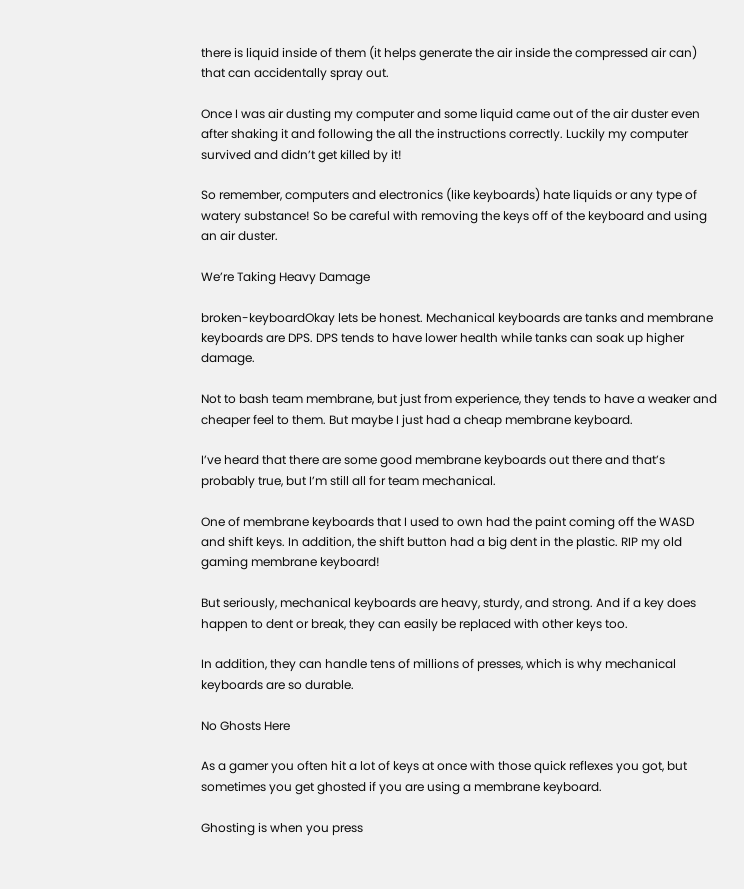there is liquid inside of them (it helps generate the air inside the compressed air can) that can accidentally spray out.

Once I was air dusting my computer and some liquid came out of the air duster even after shaking it and following the all the instructions correctly. Luckily my computer survived and didn’t get killed by it!

So remember, computers and electronics (like keyboards) hate liquids or any type of watery substance! So be careful with removing the keys off of the keyboard and using an air duster.

We’re Taking Heavy Damage

broken-keyboardOkay lets be honest. Mechanical keyboards are tanks and membrane keyboards are DPS. DPS tends to have lower health while tanks can soak up higher damage.

Not to bash team membrane, but just from experience, they tends to have a weaker and cheaper feel to them. But maybe I just had a cheap membrane keyboard.

I’ve heard that there are some good membrane keyboards out there and that’s probably true, but I’m still all for team mechanical.

One of membrane keyboards that I used to own had the paint coming off the WASD and shift keys. In addition, the shift button had a big dent in the plastic. RIP my old gaming membrane keyboard!

But seriously, mechanical keyboards are heavy, sturdy, and strong. And if a key does happen to dent or break, they can easily be replaced with other keys too.

In addition, they can handle tens of millions of presses, which is why mechanical keyboards are so durable.

No Ghosts Here

As a gamer you often hit a lot of keys at once with those quick reflexes you got, but sometimes you get ghosted if you are using a membrane keyboard.

Ghosting is when you press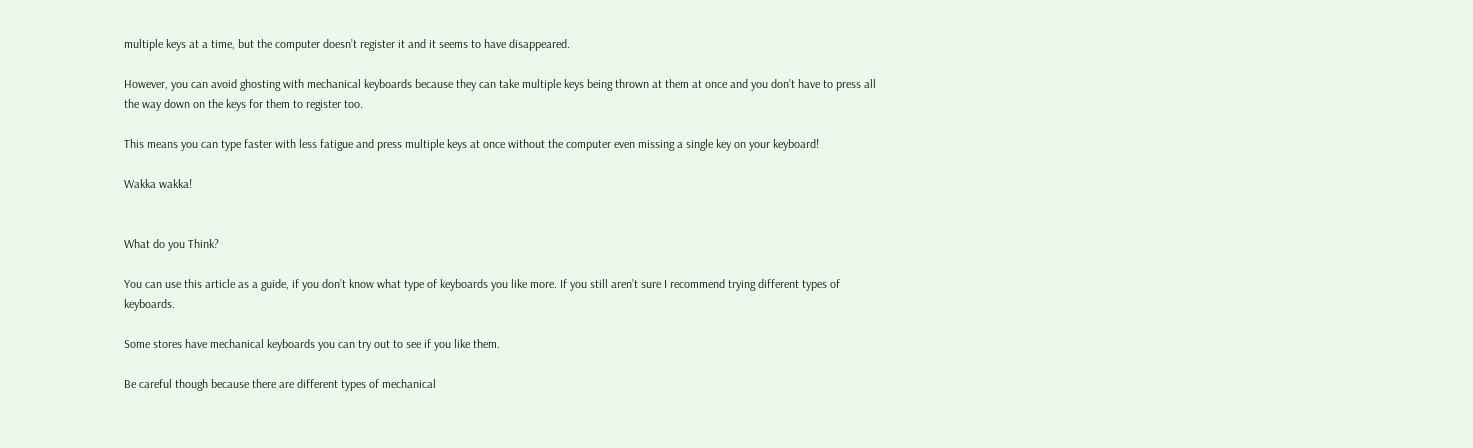multiple keys at a time, but the computer doesn’t register it and it seems to have disappeared.

However, you can avoid ghosting with mechanical keyboards because they can take multiple keys being thrown at them at once and you don’t have to press all the way down on the keys for them to register too.

This means you can type faster with less fatigue and press multiple keys at once without the computer even missing a single key on your keyboard!

Wakka wakka!


What do you Think?

You can use this article as a guide, if you don’t know what type of keyboards you like more. If you still aren’t sure I recommend trying different types of keyboards.

Some stores have mechanical keyboards you can try out to see if you like them.

Be careful though because there are different types of mechanical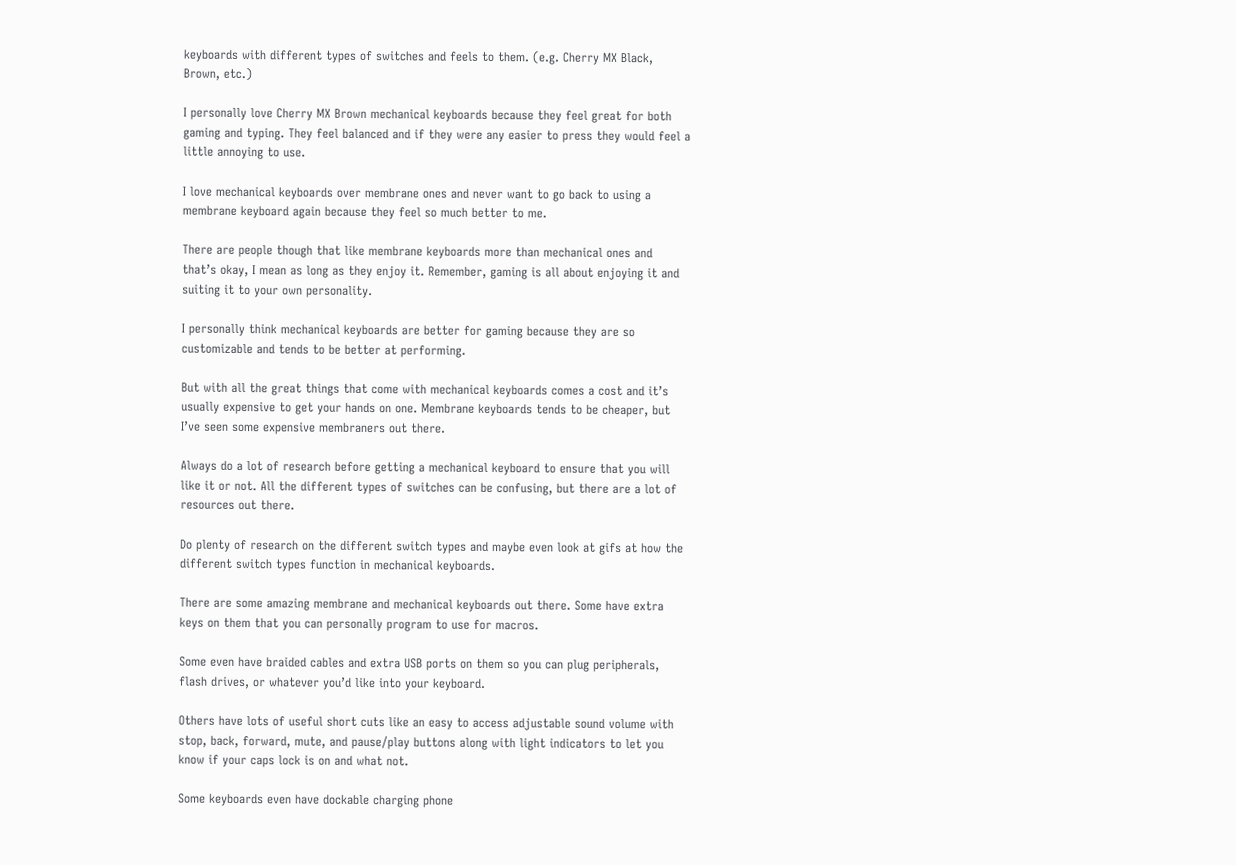keyboards with different types of switches and feels to them. (e.g. Cherry MX Black, Brown, etc.)

I personally love Cherry MX Brown mechanical keyboards because they feel great for both gaming and typing. They feel balanced and if they were any easier to press they would feel a little annoying to use.

I love mechanical keyboards over membrane ones and never want to go back to using a membrane keyboard again because they feel so much better to me.

There are people though that like membrane keyboards more than mechanical ones and that’s okay, I mean as long as they enjoy it. Remember, gaming is all about enjoying it and suiting it to your own personality.

I personally think mechanical keyboards are better for gaming because they are so customizable and tends to be better at performing.

But with all the great things that come with mechanical keyboards comes a cost and it’s usually expensive to get your hands on one. Membrane keyboards tends to be cheaper, but I’ve seen some expensive membraners out there.

Always do a lot of research before getting a mechanical keyboard to ensure that you will like it or not. All the different types of switches can be confusing, but there are a lot of resources out there.

Do plenty of research on the different switch types and maybe even look at gifs at how the different switch types function in mechanical keyboards.

There are some amazing membrane and mechanical keyboards out there. Some have extra keys on them that you can personally program to use for macros.

Some even have braided cables and extra USB ports on them so you can plug peripherals, flash drives, or whatever you’d like into your keyboard.

Others have lots of useful short cuts like an easy to access adjustable sound volume with stop, back, forward, mute, and pause/play buttons along with light indicators to let you know if your caps lock is on and what not.

Some keyboards even have dockable charging phone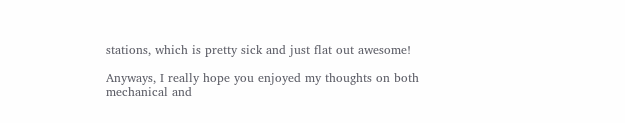stations, which is pretty sick and just flat out awesome!

Anyways, I really hope you enjoyed my thoughts on both mechanical and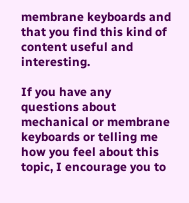membrane keyboards and that you find this kind of content useful and interesting.

If you have any questions about mechanical or membrane keyboards or telling me how you feel about this topic, I encourage you to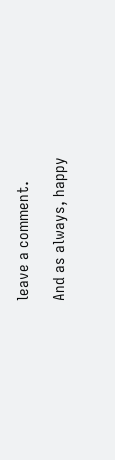leave a comment.

And as always, happy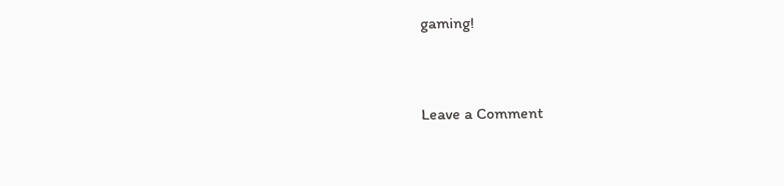gaming!


Leave a Comment